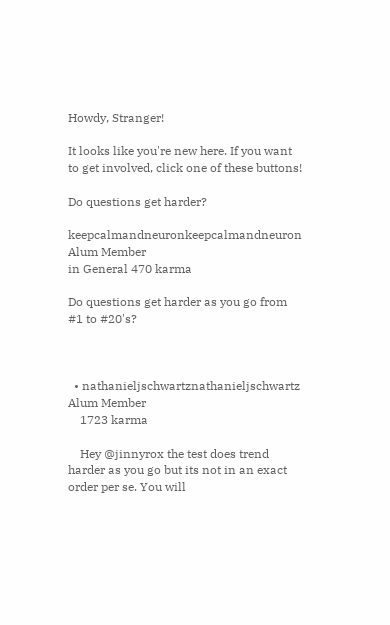Howdy, Stranger!

It looks like you're new here. If you want to get involved, click one of these buttons!

Do questions get harder?

keepcalmandneuronkeepcalmandneuron Alum Member
in General 470 karma

Do questions get harder as you go from #1 to #20's?



  • nathanieljschwartznathanieljschwartz Alum Member
    1723 karma

    Hey @jinnyrox the test does trend harder as you go but its not in an exact order per se. You will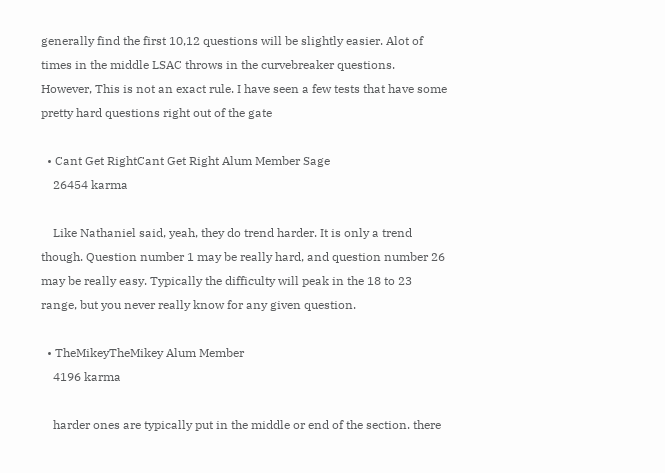generally find the first 10,12 questions will be slightly easier. Alot of times in the middle LSAC throws in the curvebreaker questions. However, This is not an exact rule. I have seen a few tests that have some pretty hard questions right out of the gate

  • Cant Get RightCant Get Right Alum Member Sage
    26454 karma

    Like Nathaniel said, yeah, they do trend harder. It is only a trend though. Question number 1 may be really hard, and question number 26 may be really easy. Typically the difficulty will peak in the 18 to 23 range, but you never really know for any given question.

  • TheMikeyTheMikey Alum Member
    4196 karma

    harder ones are typically put in the middle or end of the section. there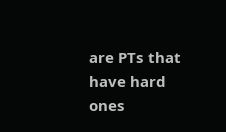are PTs that have hard ones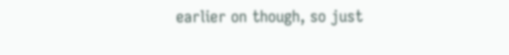earlier on though, so just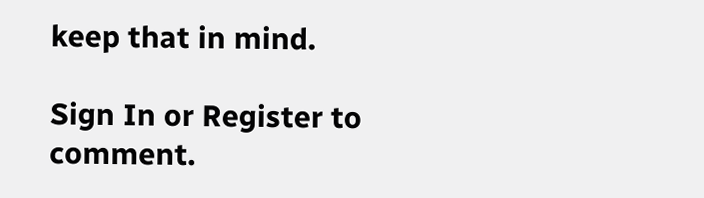keep that in mind.

Sign In or Register to comment.